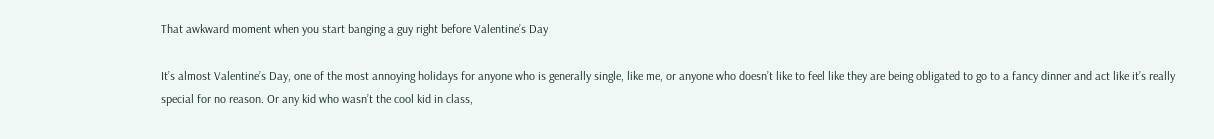That awkward moment when you start banging a guy right before Valentine’s Day

It’s almost Valentine’s Day, one of the most annoying holidays for anyone who is generally single, like me, or anyone who doesn’t like to feel like they are being obligated to go to a fancy dinner and act like it’s really special for no reason. Or any kid who wasn’t the cool kid in class,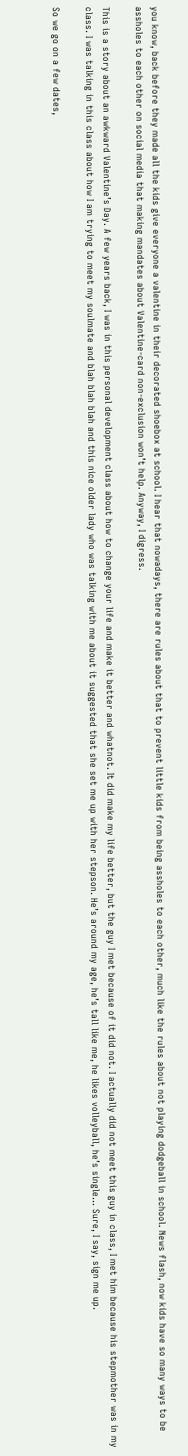you know, back before they made all the kids give everyone a valentine in their decorated shoebox at school. I hear that nowadays, there are rules about that to prevent little kids from being assholes to each other, much like the rules about not playing dodgeball in school. News flash, now kids have so many ways to be assholes to each other on social media that making mandates about Valentine-card non-exclusion won’t help. Anyway, I digress.

This is a story about an awkward Valentine’s Day. A few years back, I was in this personal development class about how to change your life and make it better and whatnot. It did make my life better, but the guy I met because of it did not. I actually did not meet this guy in class, I met him because his stepmother was in my class. I was talking in this class about how I am trying to meet my soulmate and blah blah blah and this nice older lady who was talking with me about it suggested that she set me up with her stepson. He’s around my age, he’s tall like me, he likes volleyball, he’s single… Sure, I say, sign me up.

So we go on a few dates,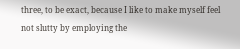three, to be exact, because I like to make myself feel not slutty by employing the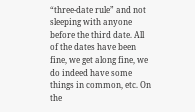“three-date rule” and not sleeping with anyone before the third date. All of the dates have been fine, we get along fine, we do indeed have some things in common, etc. On the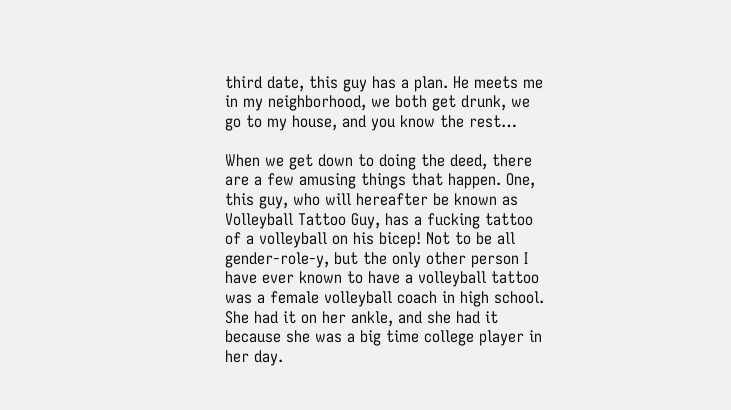third date, this guy has a plan. He meets me in my neighborhood, we both get drunk, we go to my house, and you know the rest…

When we get down to doing the deed, there are a few amusing things that happen. One, this guy, who will hereafter be known as Volleyball Tattoo Guy, has a fucking tattoo of a volleyball on his bicep! Not to be all gender-role-y, but the only other person I have ever known to have a volleyball tattoo was a female volleyball coach in high school. She had it on her ankle, and she had it because she was a big time college player in her day.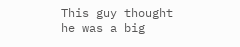This guy thought he was a big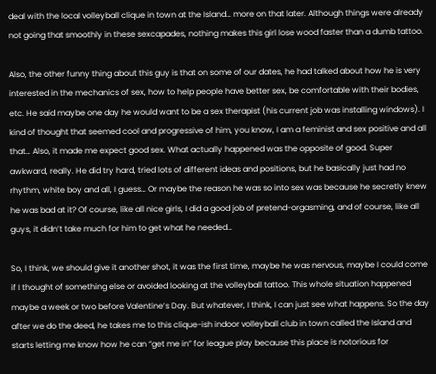deal with the local volleyball clique in town at the Island… more on that later. Although things were already not going that smoothly in these sexcapades, nothing makes this girl lose wood faster than a dumb tattoo.

Also, the other funny thing about this guy is that on some of our dates, he had talked about how he is very interested in the mechanics of sex, how to help people have better sex, be comfortable with their bodies, etc. He said maybe one day he would want to be a sex therapist (his current job was installing windows). I kind of thought that seemed cool and progressive of him, you know, I am a feminist and sex positive and all that… Also, it made me expect good sex. What actually happened was the opposite of good. Super awkward, really. He did try hard, tried lots of different ideas and positions, but he basically just had no rhythm, white boy and all, I guess… Or maybe the reason he was so into sex was because he secretly knew he was bad at it? Of course, like all nice girls, I did a good job of pretend-orgasming, and of course, like all guys, it didn’t take much for him to get what he needed…

So, I think, we should give it another shot, it was the first time, maybe he was nervous, maybe I could come if I thought of something else or avoided looking at the volleyball tattoo. This whole situation happened maybe a week or two before Valentine’s Day. But whatever, I think, I can just see what happens. So the day after we do the deed, he takes me to this clique-ish indoor volleyball club in town called the Island and starts letting me know how he can “get me in” for league play because this place is notorious for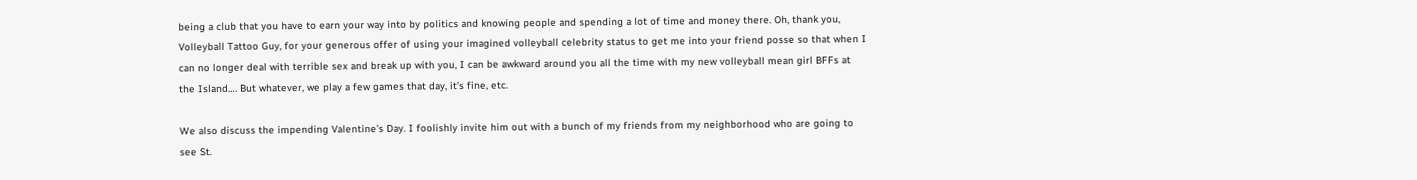being a club that you have to earn your way into by politics and knowing people and spending a lot of time and money there. Oh, thank you, Volleyball Tattoo Guy, for your generous offer of using your imagined volleyball celebrity status to get me into your friend posse so that when I can no longer deal with terrible sex and break up with you, I can be awkward around you all the time with my new volleyball mean girl BFFs at the Island…. But whatever, we play a few games that day, it’s fine, etc.

We also discuss the impending Valentine’s Day. I foolishly invite him out with a bunch of my friends from my neighborhood who are going to see St.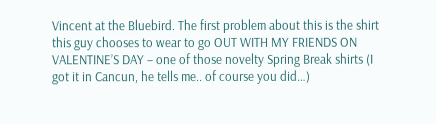Vincent at the Bluebird. The first problem about this is the shirt this guy chooses to wear to go OUT WITH MY FRIENDS ON VALENTINE’S DAY – one of those novelty Spring Break shirts (I got it in Cancun, he tells me.. of course you did…)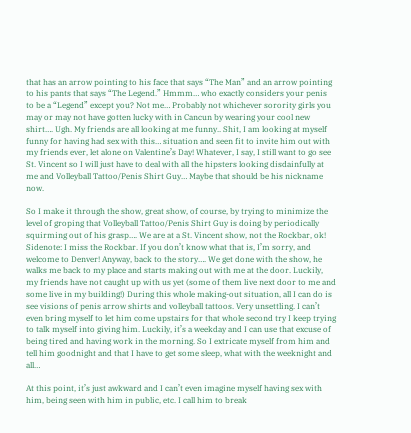that has an arrow pointing to his face that says “The Man” and an arrow pointing to his pants that says “The Legend.” Hmmm… who exactly considers your penis to be a “Legend” except you? Not me… Probably not whichever sorority girls you may or may not have gotten lucky with in Cancun by wearing your cool new shirt…. Ugh. My friends are all looking at me funny.. Shit, I am looking at myself funny for having had sex with this… situation and seen fit to invite him out with my friends ever, let alone on Valentine’s Day! Whatever, I say, I still want to go see St. Vincent so I will just have to deal with all the hipsters looking disdainfully at me and Volleyball Tattoo/Penis Shirt Guy… Maybe that should be his nickname now.

So I make it through the show, great show, of course, by trying to minimize the level of groping that Volleyball Tattoo/Penis Shirt Guy is doing by periodically squirming out of his grasp…. We are at a St. Vincent show, not the Rockbar, ok! Sidenote: I miss the Rockbar. If you don’t know what that is, I’m sorry, and welcome to Denver! Anyway, back to the story…. We get done with the show, he walks me back to my place and starts making out with me at the door. Luckily, my friends have not caught up with us yet (some of them live next door to me and some live in my building!) During this whole making-out situation, all I can do is see visions of penis arrow shirts and volleyball tattoos. Very unsettling. I can’t even bring myself to let him come upstairs for that whole second try I keep trying to talk myself into giving him. Luckily, it’s a weekday and I can use that excuse of being tired and having work in the morning. So I extricate myself from him and tell him goodnight and that I have to get some sleep, what with the weeknight and all…

At this point, it’s just awkward and I can’t even imagine myself having sex with him, being seen with him in public, etc. I call him to break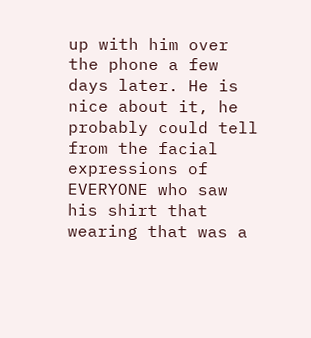up with him over the phone a few days later. He is nice about it, he probably could tell from the facial expressions of EVERYONE who saw his shirt that wearing that was a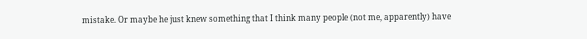mistake. Or maybe he just knew something that I think many people (not me, apparently) have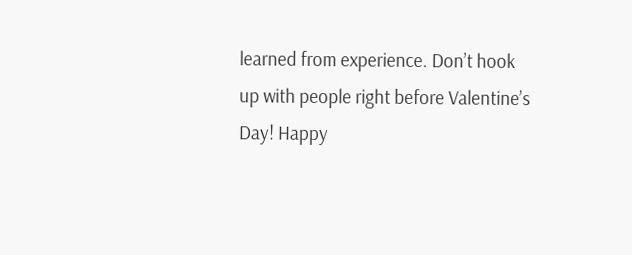learned from experience. Don’t hook up with people right before Valentine’s Day! Happy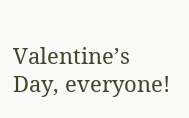Valentine’s Day, everyone!